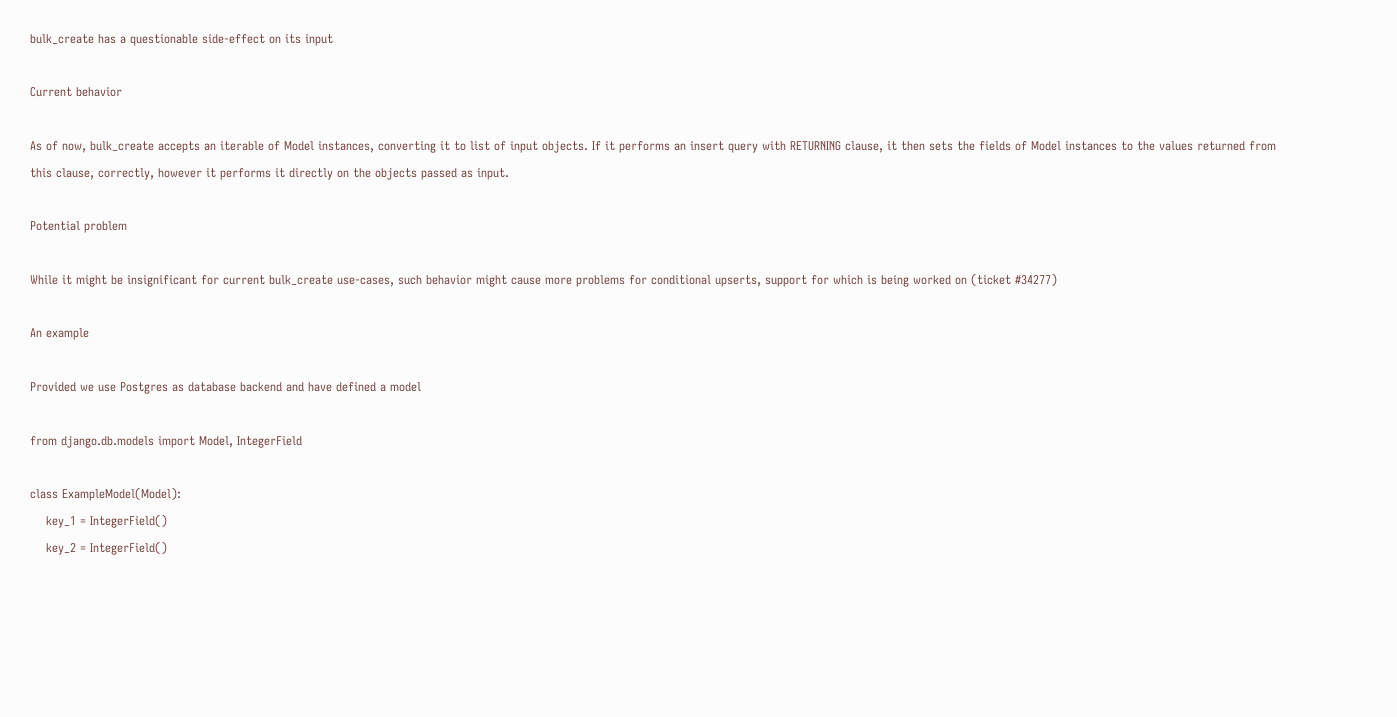bulk_create has a questionable side-effect on its input

Current behavior

As of now, bulk_create accepts an iterable of Model instances, converting it to list of input objects. If it performs an insert query with RETURNING clause, it then sets the fields of Model instances to the values returned from this clause, correctly, however it performs it directly on the objects passed as input.

Potential problem

While it might be insignificant for current bulk_create use-cases, such behavior might cause more problems for conditional upserts, support for which is being worked on (ticket #34277)

An example

Provided we use Postgres as database backend and have defined a model

from django.db.models import Model, IntegerField

class ExampleModel(Model):
    key_1 = IntegerField()
    key_2 = IntegerField()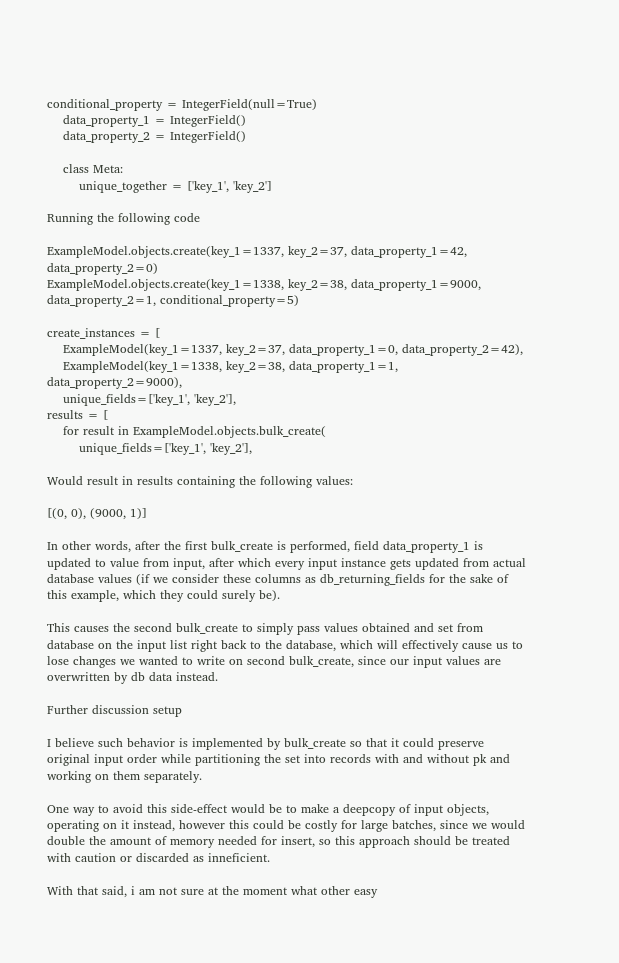conditional_property = IntegerField(null=True)
    data_property_1 = IntegerField()
    data_property_2 = IntegerField()

    class Meta:
        unique_together = ['key_1', 'key_2']

Running the following code

ExampleModel.objects.create(key_1=1337, key_2=37, data_property_1=42, data_property_2=0)
ExampleModel.objects.create(key_1=1338, key_2=38, data_property_1=9000, data_property_2=1, conditional_property=5)

create_instances = [
    ExampleModel(key_1=1337, key_2=37, data_property_1=0, data_property_2=42),
    ExampleModel(key_1=1338, key_2=38, data_property_1=1, data_property_2=9000),
    unique_fields=['key_1', 'key_2'],
results = [
    for result in ExampleModel.objects.bulk_create(
        unique_fields=['key_1', 'key_2'],

Would result in results containing the following values:

[(0, 0), (9000, 1)]

In other words, after the first bulk_create is performed, field data_property_1 is updated to value from input, after which every input instance gets updated from actual database values (if we consider these columns as db_returning_fields for the sake of this example, which they could surely be).

This causes the second bulk_create to simply pass values obtained and set from database on the input list right back to the database, which will effectively cause us to lose changes we wanted to write on second bulk_create, since our input values are overwritten by db data instead.

Further discussion setup

I believe such behavior is implemented by bulk_create so that it could preserve original input order while partitioning the set into records with and without pk and working on them separately.

One way to avoid this side-effect would be to make a deepcopy of input objects, operating on it instead, however this could be costly for large batches, since we would double the amount of memory needed for insert, so this approach should be treated with caution or discarded as inneficient.

With that said, i am not sure at the moment what other easy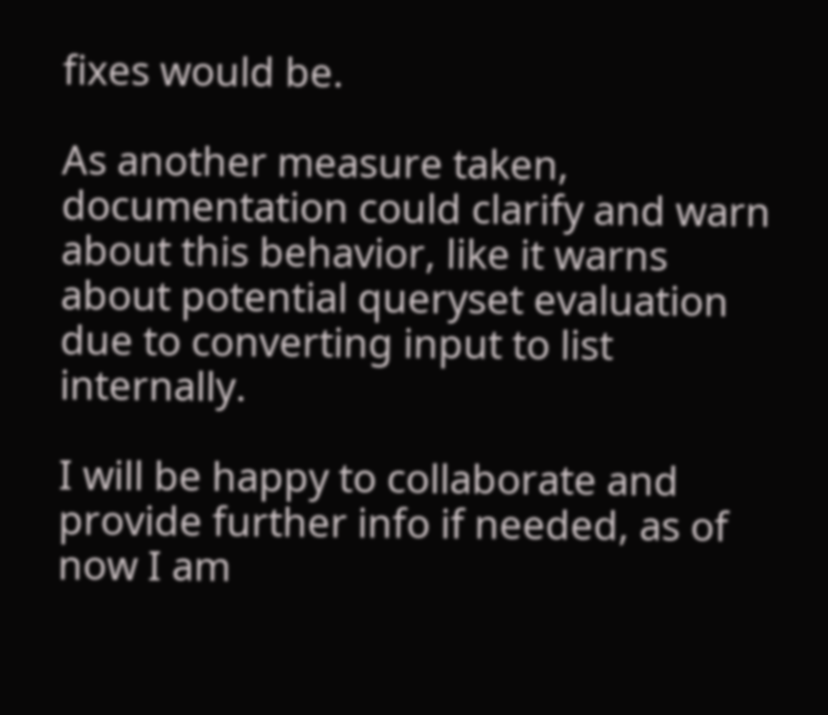fixes would be.

As another measure taken, documentation could clarify and warn about this behavior, like it warns about potential queryset evaluation due to converting input to list internally.

I will be happy to collaborate and provide further info if needed, as of now I am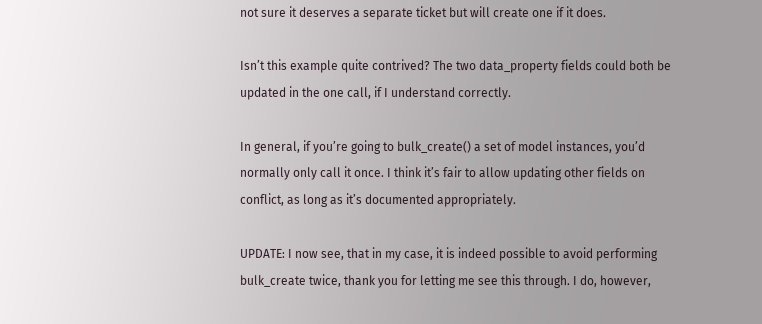not sure it deserves a separate ticket but will create one if it does.

Isn’t this example quite contrived? The two data_property fields could both be updated in the one call, if I understand correctly.

In general, if you’re going to bulk_create() a set of model instances, you’d normally only call it once. I think it’s fair to allow updating other fields on conflict, as long as it’s documented appropriately.

UPDATE: I now see, that in my case, it is indeed possible to avoid performing bulk_create twice, thank you for letting me see this through. I do, however,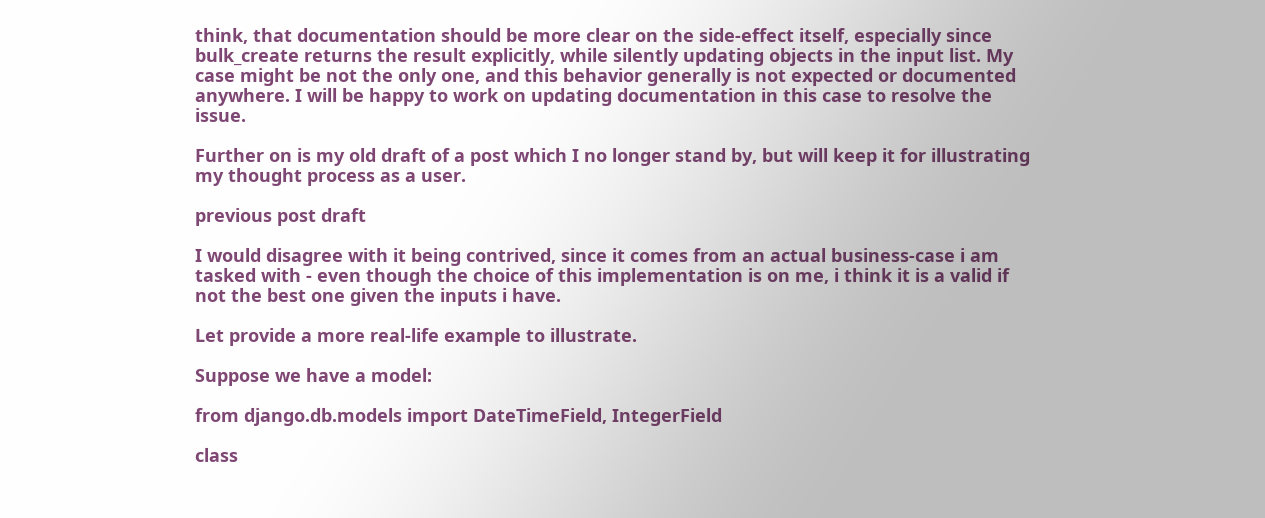think, that documentation should be more clear on the side-effect itself, especially since bulk_create returns the result explicitly, while silently updating objects in the input list. My case might be not the only one, and this behavior generally is not expected or documented anywhere. I will be happy to work on updating documentation in this case to resolve the issue.

Further on is my old draft of a post which I no longer stand by, but will keep it for illustrating my thought process as a user.

previous post draft

I would disagree with it being contrived, since it comes from an actual business-case i am tasked with - even though the choice of this implementation is on me, i think it is a valid if not the best one given the inputs i have.

Let provide a more real-life example to illustrate.

Suppose we have a model:

from django.db.models import DateTimeField, IntegerField

class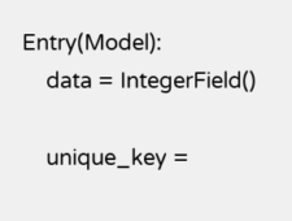Entry(Model):
    data = IntegerField()

    unique_key =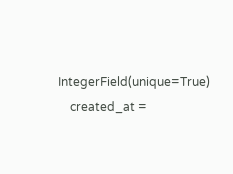IntegerField(unique=True)
    created_at =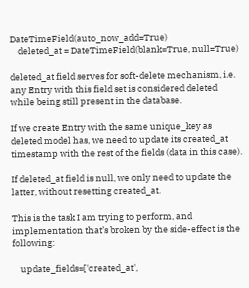DateTimeField(auto_now_add=True)
    deleted_at = DateTimeField(blank=True, null=True)

deleted_at field serves for soft-delete mechanism, i.e. any Entry with this field set is considered deleted while being still present in the database.

If we create Entry with the same unique_key as deleted model has, we need to update its created_at timestamp with the rest of the fields (data in this case).

If deleted_at field is null, we only need to update the latter, without resetting created_at.

This is the task I am trying to perform, and implementation that’s broken by the side-effect is the following:

    update_fields=['created_at',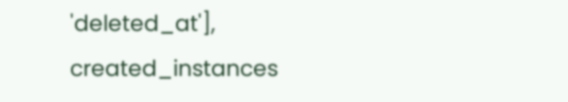'deleted_at'],
created_instances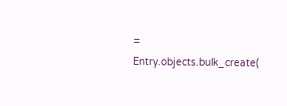= Entry.objects.bulk_create(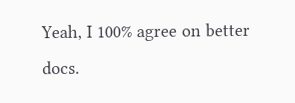Yeah, I 100% agree on better docs.